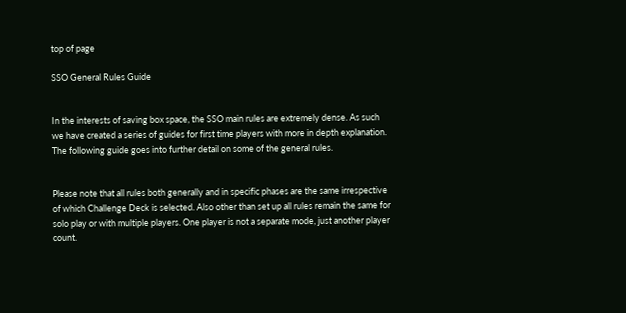top of page

SSO General Rules Guide


In the interests of saving box space, the SSO main rules are extremely dense. As such we have created a series of guides for first time players with more in depth explanation. The following guide goes into further detail on some of the general rules.


Please note that all rules both generally and in specific phases are the same irrespective of which Challenge Deck is selected. Also other than set up all rules remain the same for solo play or with multiple players. One player is not a separate mode, just another player count.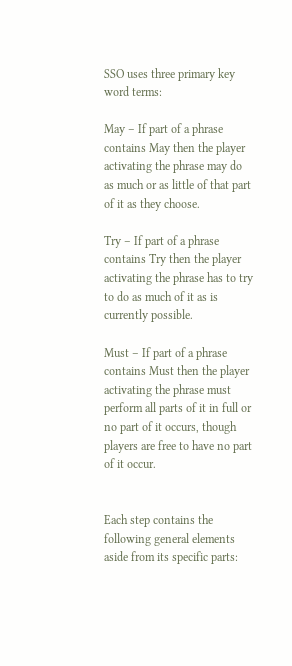SSO uses three primary key word terms:

May – If part of a phrase contains May then the player activating the phrase may do as much or as little of that part of it as they choose.

Try – If part of a phrase contains Try then the player activating the phrase has to try to do as much of it as is currently possible.

Must – If part of a phrase contains Must then the player activating the phrase must perform all parts of it in full or no part of it occurs, though players are free to have no part of it occur.


Each step contains the following general elements aside from its specific parts: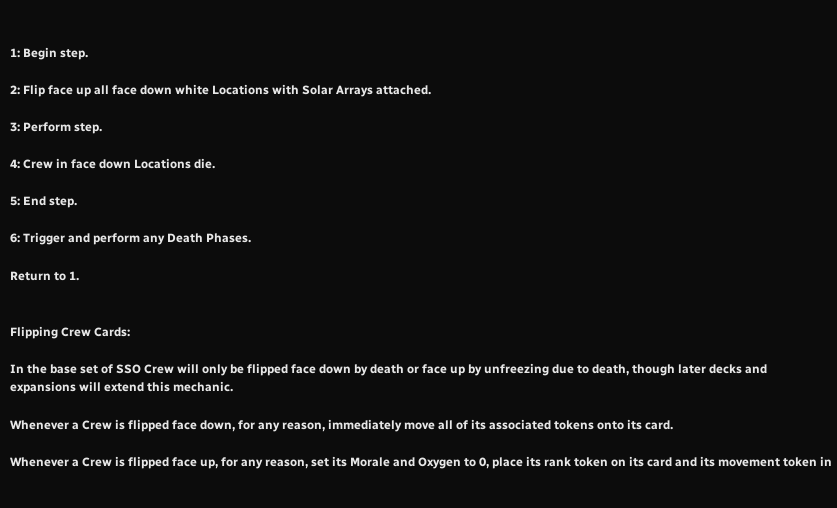1: Begin step.

2: Flip face up all face down white Locations with Solar Arrays attached.

3: Perform step.

4: Crew in face down Locations die.

5: End step.

6: Trigger and perform any Death Phases.

Return to 1.


Flipping Crew Cards:

In the base set of SSO Crew will only be flipped face down by death or face up by unfreezing due to death, though later decks and expansions will extend this mechanic.

Whenever a Crew is flipped face down, for any reason, immediately move all of its associated tokens onto its card.

Whenever a Crew is flipped face up, for any reason, set its Morale and Oxygen to 0, place its rank token on its card and its movement token in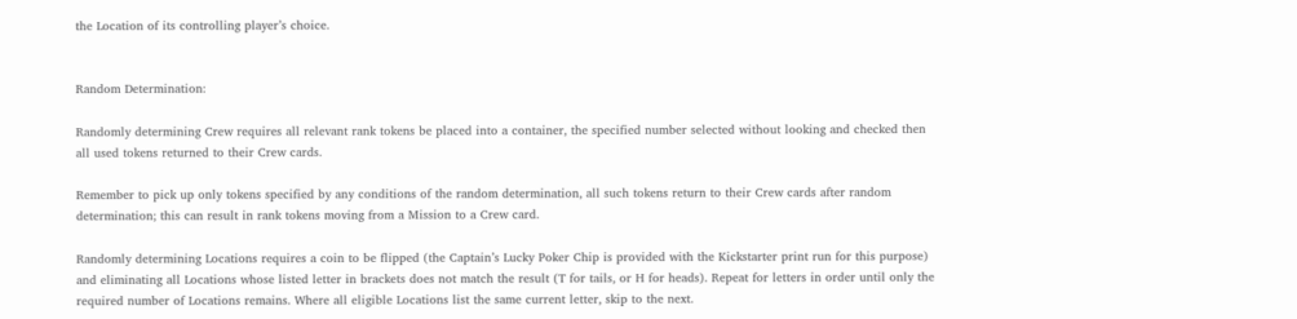the Location of its controlling player’s choice.


Random Determination:

Randomly determining Crew requires all relevant rank tokens be placed into a container, the specified number selected without looking and checked then all used tokens returned to their Crew cards.

Remember to pick up only tokens specified by any conditions of the random determination, all such tokens return to their Crew cards after random determination; this can result in rank tokens moving from a Mission to a Crew card.

Randomly determining Locations requires a coin to be flipped (the Captain’s Lucky Poker Chip is provided with the Kickstarter print run for this purpose) and eliminating all Locations whose listed letter in brackets does not match the result (T for tails, or H for heads). Repeat for letters in order until only the required number of Locations remains. Where all eligible Locations list the same current letter, skip to the next.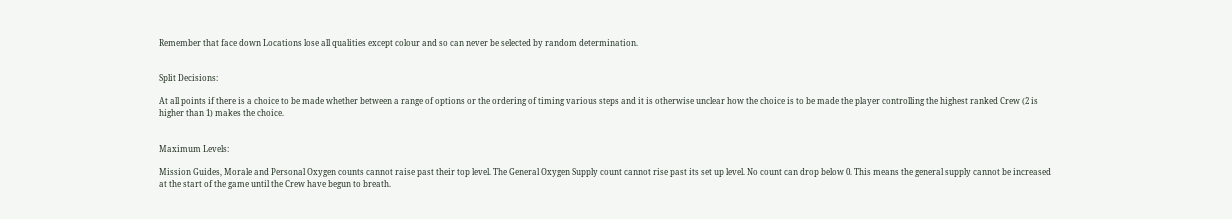Remember that face down Locations lose all qualities except colour and so can never be selected by random determination.


Split Decisions:

At all points if there is a choice to be made whether between a range of options or the ordering of timing various steps and it is otherwise unclear how the choice is to be made the player controlling the highest ranked Crew (2 is higher than 1) makes the choice.


Maximum Levels:

Mission Guides, Morale and Personal Oxygen counts cannot raise past their top level. The General Oxygen Supply count cannot rise past its set up level. No count can drop below 0. This means the general supply cannot be increased at the start of the game until the Crew have begun to breath.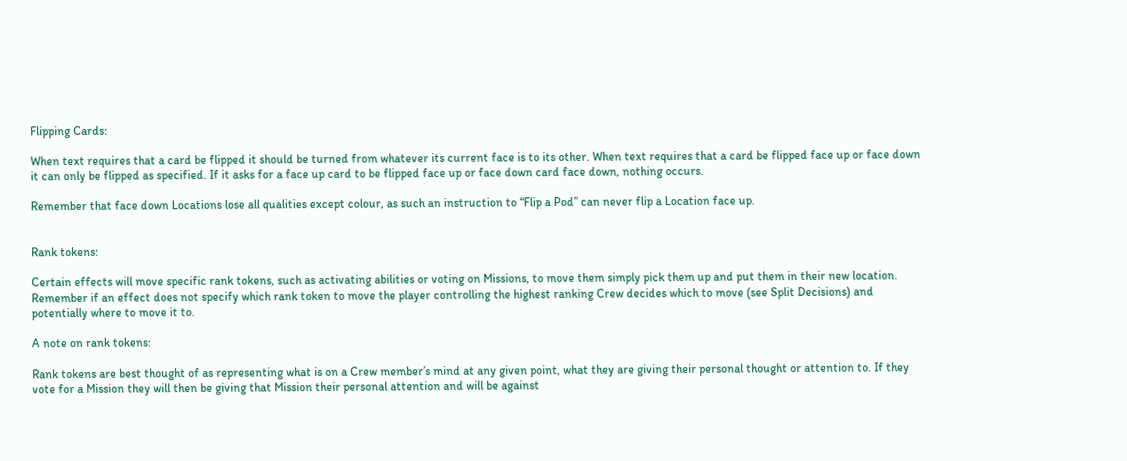Flipping Cards:

When text requires that a card be flipped it should be turned from whatever its current face is to its other. When text requires that a card be flipped face up or face down it can only be flipped as specified. If it asks for a face up card to be flipped face up or face down card face down, nothing occurs.

Remember that face down Locations lose all qualities except colour, as such an instruction to “Flip a Pod” can never flip a Location face up.


Rank tokens:

Certain effects will move specific rank tokens, such as activating abilities or voting on Missions, to move them simply pick them up and put them in their new location. Remember if an effect does not specify which rank token to move the player controlling the highest ranking Crew decides which to move (see Split Decisions) and potentially where to move it to.

A note on rank tokens:

Rank tokens are best thought of as representing what is on a Crew member’s mind at any given point, what they are giving their personal thought or attention to. If they vote for a Mission they will then be giving that Mission their personal attention and will be against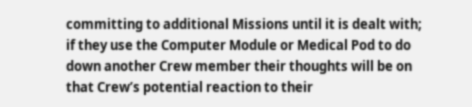committing to additional Missions until it is dealt with; if they use the Computer Module or Medical Pod to do down another Crew member their thoughts will be on that Crew’s potential reaction to their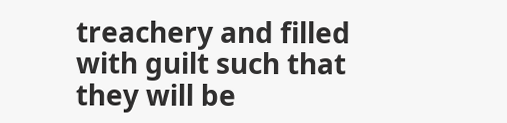treachery and filled with guilt such that they will be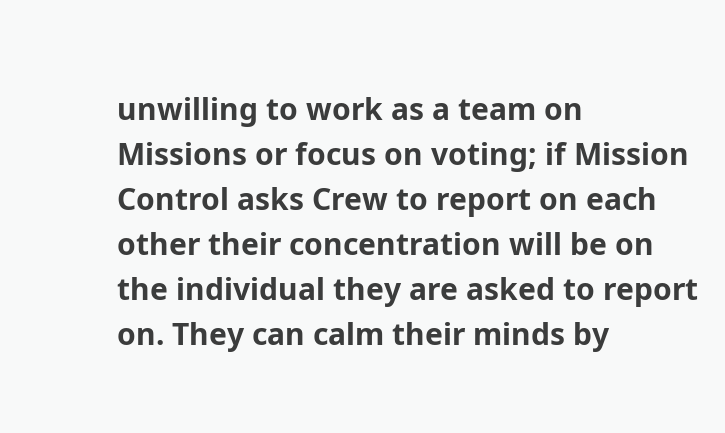unwilling to work as a team on Missions or focus on voting; if Mission Control asks Crew to report on each other their concentration will be on the individual they are asked to report on. They can calm their minds by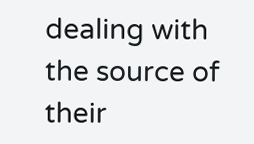dealing with the source of their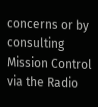concerns or by consulting Mission Control via the Radio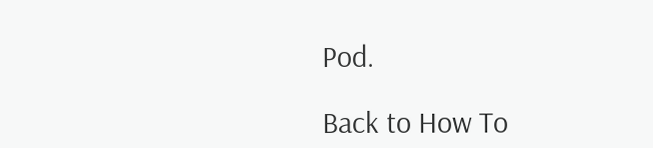Pod.

Back to How To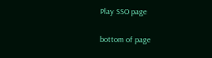Play SSO page

bottom of page